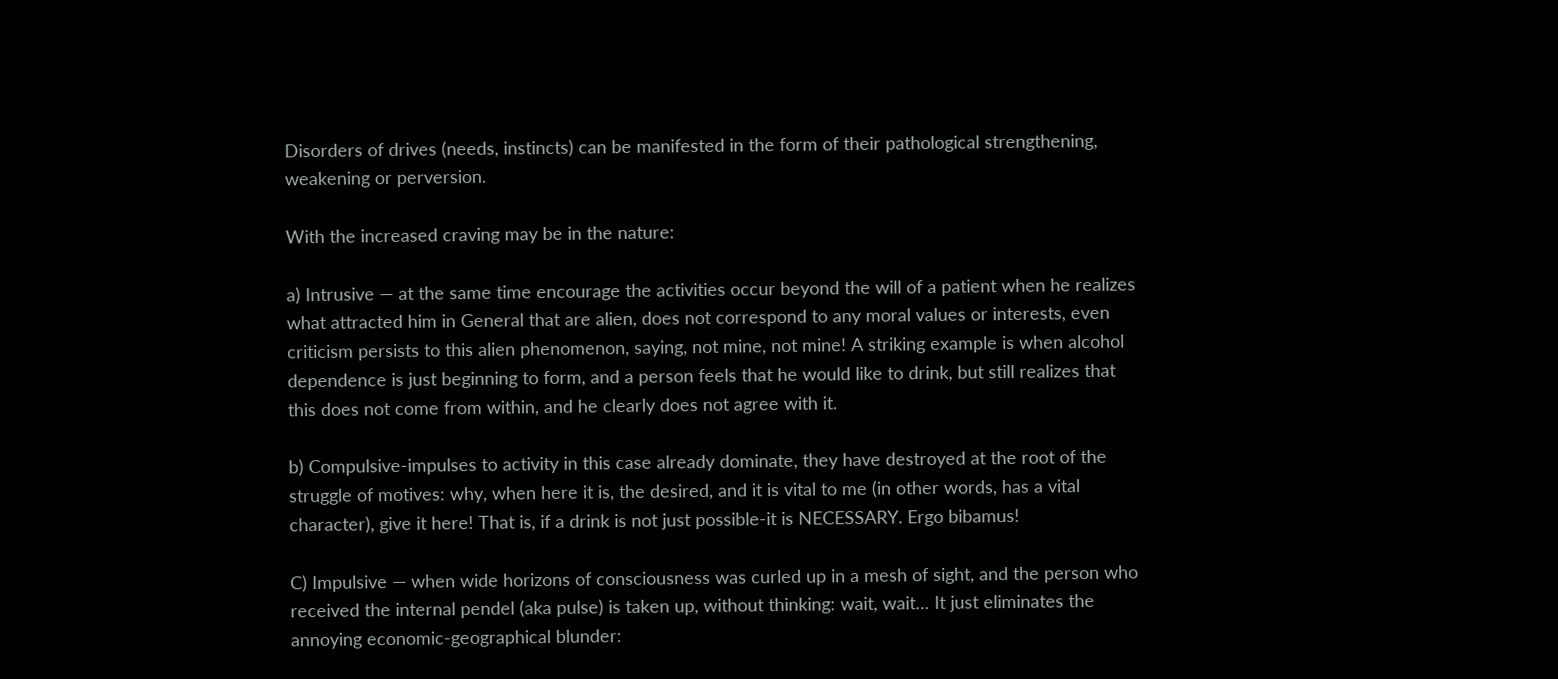Disorders of drives (needs, instincts) can be manifested in the form of their pathological strengthening, weakening or perversion.

With the increased craving may be in the nature:

a) Intrusive — at the same time encourage the activities occur beyond the will of a patient when he realizes what attracted him in General that are alien, does not correspond to any moral values or interests, even criticism persists to this alien phenomenon, saying, not mine, not mine! A striking example is when alcohol dependence is just beginning to form, and a person feels that he would like to drink, but still realizes that this does not come from within, and he clearly does not agree with it.

b) Compulsive-impulses to activity in this case already dominate, they have destroyed at the root of the struggle of motives: why, when here it is, the desired, and it is vital to me (in other words, has a vital character), give it here! That is, if a drink is not just possible-it is NECESSARY. Ergo bibamus!

C) Impulsive — when wide horizons of consciousness was curled up in a mesh of sight, and the person who received the internal pendel (aka pulse) is taken up, without thinking: wait, wait… It just eliminates the annoying economic-geographical blunder: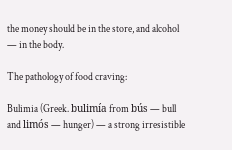the money should be in the store, and alcohol — in the body.

The pathology of food craving:

Bulimia (Greek. bulimía from bús — bull and limós — hunger) — a strong irresistible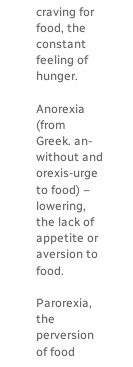craving for food, the constant feeling of hunger.

Anorexia (from Greek. an-without and orexis-urge to food) – lowering, the lack of appetite or aversion to food.

Parorexia, the perversion of food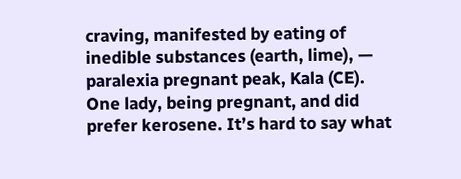craving, manifested by eating of inedible substances (earth, lime), — paralexia pregnant peak, Kala (CE). One lady, being pregnant, and did prefer kerosene. It’s hard to say what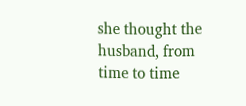she thought the husband, from time to time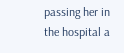passing her in the hospital a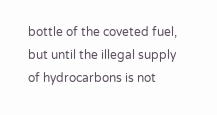bottle of the coveted fuel, but until the illegal supply of hydrocarbons is not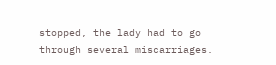stopped, the lady had to go through several miscarriages.